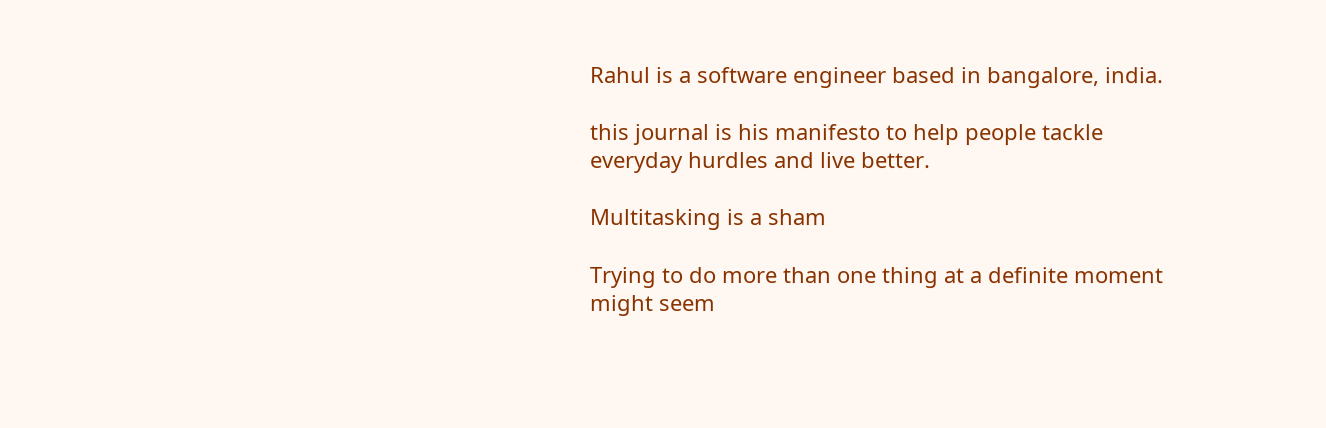Rahul is a software engineer based in bangalore, india.

this journal is his manifesto to help people tackle everyday hurdles and live better.

Multitasking is a sham

Trying to do more than one thing at a definite moment might seem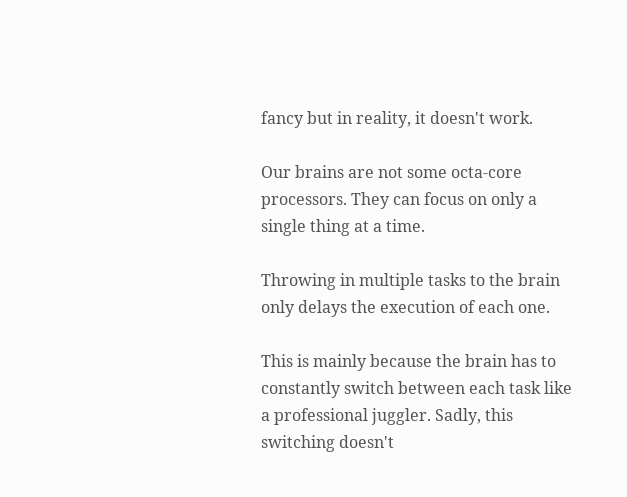fancy but in reality, it doesn't work.

Our brains are not some octa-core processors. They can focus on only a single thing at a time.

Throwing in multiple tasks to the brain only delays the execution of each one.

This is mainly because the brain has to constantly switch between each task like a professional juggler. Sadly, this switching doesn't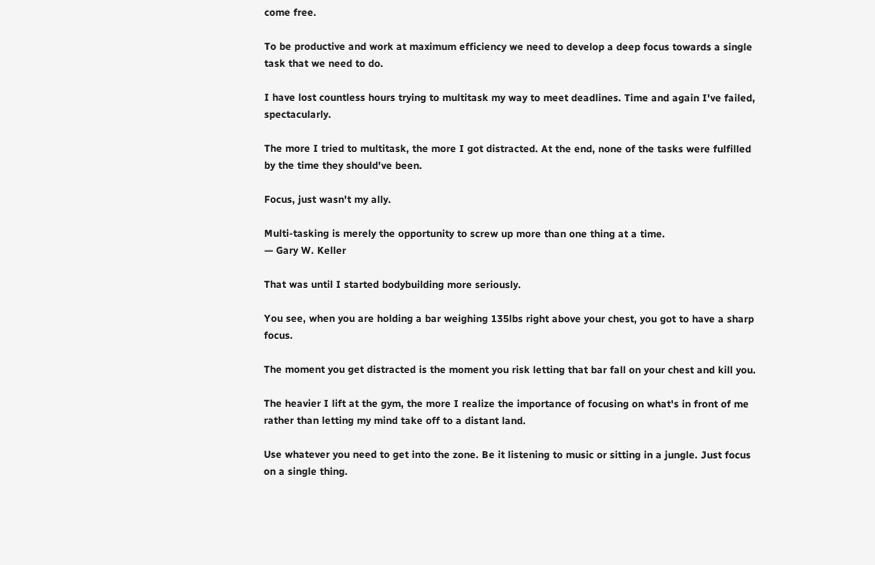come free.

To be productive and work at maximum efficiency we need to develop a deep focus towards a single task that we need to do.

I have lost countless hours trying to multitask my way to meet deadlines. Time and again I've failed, spectacularly.

The more I tried to multitask, the more I got distracted. At the end, none of the tasks were fulfilled by the time they should've been.

Focus, just wasn't my ally.

Multi-tasking is merely the opportunity to screw up more than one thing at a time.
— Gary W. Keller

That was until I started bodybuilding more seriously.

You see, when you are holding a bar weighing 135lbs right above your chest, you got to have a sharp focus.

The moment you get distracted is the moment you risk letting that bar fall on your chest and kill you.

The heavier I lift at the gym, the more I realize the importance of focusing on what's in front of me rather than letting my mind take off to a distant land.

Use whatever you need to get into the zone. Be it listening to music or sitting in a jungle. Just focus on a single thing.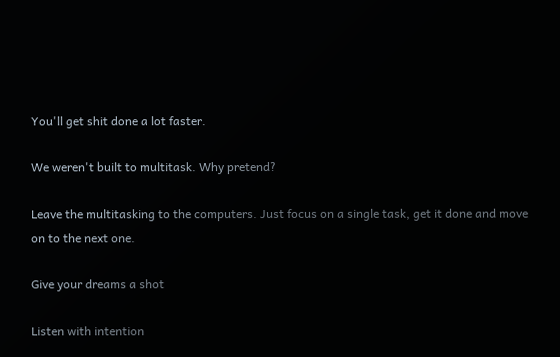You'll get shit done a lot faster.

We weren't built to multitask. Why pretend?

Leave the multitasking to the computers. Just focus on a single task, get it done and move on to the next one.

Give your dreams a shot

Listen with intention